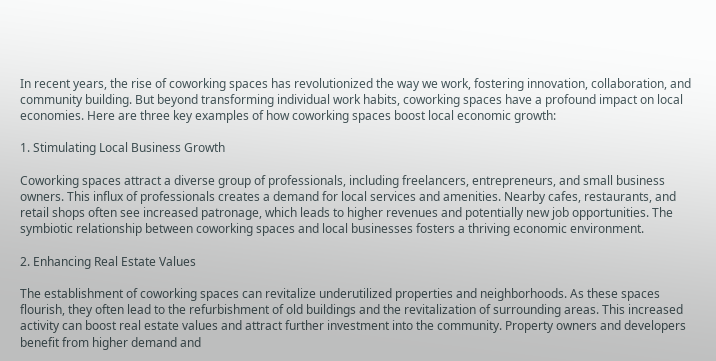In recent years, the rise of coworking spaces has revolutionized the way we work, fostering innovation, collaboration, and community building. But beyond transforming individual work habits, coworking spaces have a profound impact on local economies. Here are three key examples of how coworking spaces boost local economic growth:

1. Stimulating Local Business Growth

Coworking spaces attract a diverse group of professionals, including freelancers, entrepreneurs, and small business owners. This influx of professionals creates a demand for local services and amenities. Nearby cafes, restaurants, and retail shops often see increased patronage, which leads to higher revenues and potentially new job opportunities. The symbiotic relationship between coworking spaces and local businesses fosters a thriving economic environment.

2. Enhancing Real Estate Values

The establishment of coworking spaces can revitalize underutilized properties and neighborhoods. As these spaces flourish, they often lead to the refurbishment of old buildings and the revitalization of surrounding areas. This increased activity can boost real estate values and attract further investment into the community. Property owners and developers benefit from higher demand and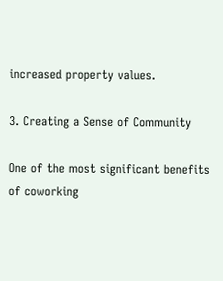increased property values.

3. Creating a Sense of Community

One of the most significant benefits of coworking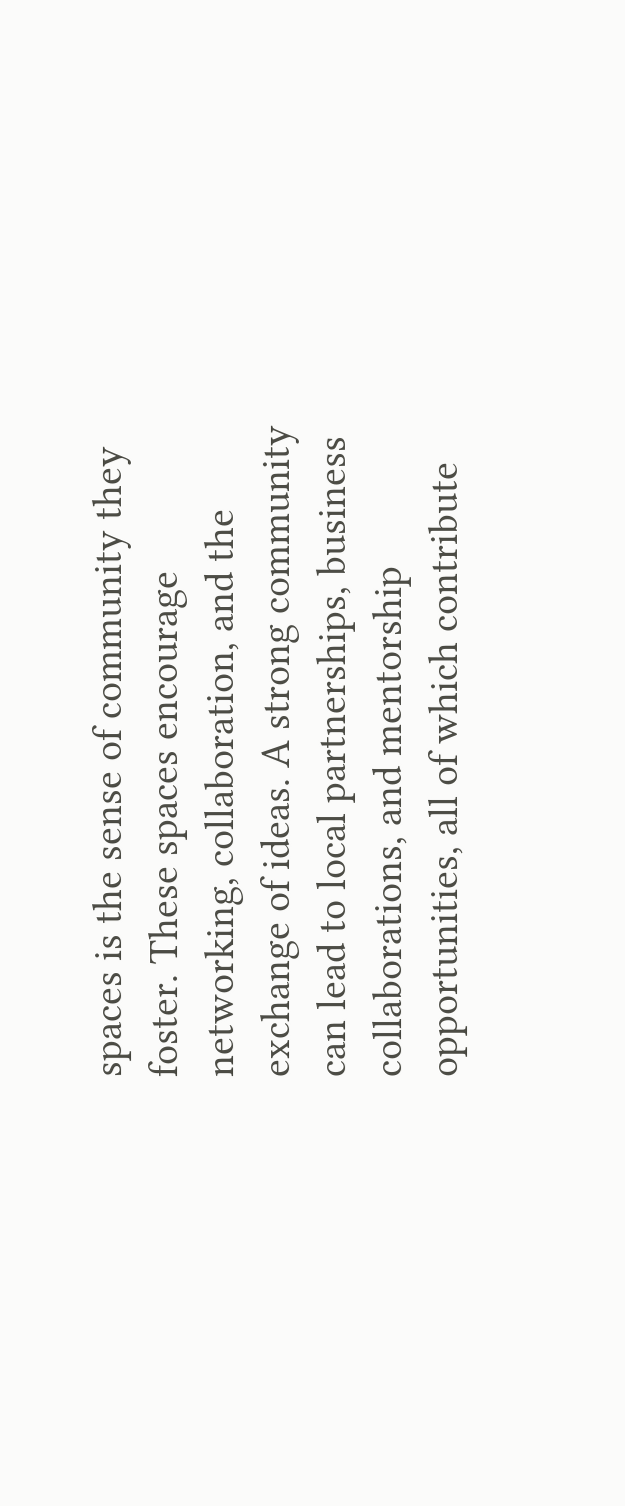spaces is the sense of community they foster. These spaces encourage networking, collaboration, and the exchange of ideas. A strong community can lead to local partnerships, business collaborations, and mentorship opportunities, all of which contribute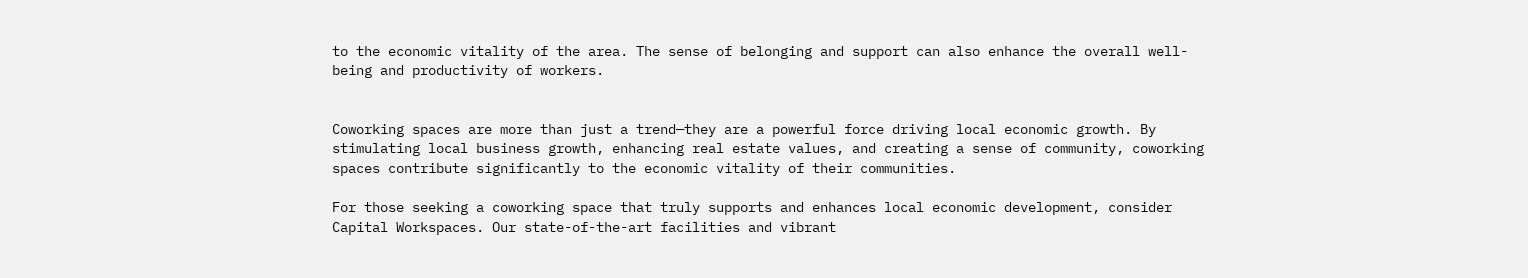to the economic vitality of the area. The sense of belonging and support can also enhance the overall well-being and productivity of workers.


Coworking spaces are more than just a trend—they are a powerful force driving local economic growth. By stimulating local business growth, enhancing real estate values, and creating a sense of community, coworking spaces contribute significantly to the economic vitality of their communities.

For those seeking a coworking space that truly supports and enhances local economic development, consider Capital Workspaces. Our state-of-the-art facilities and vibrant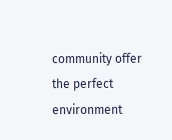community offer the perfect environment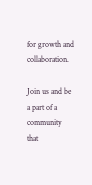for growth and collaboration.

Join us and be a part of a community that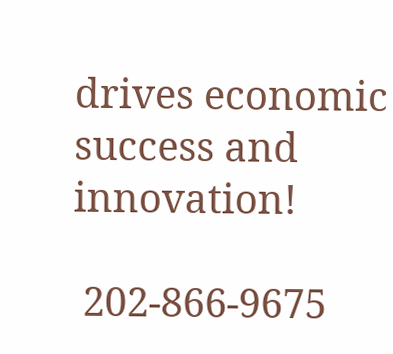drives economic success and innovation!

 202-866-9675